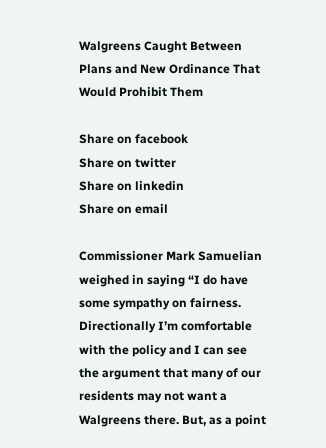Walgreens Caught Between Plans and New Ordinance That Would Prohibit Them

Share on facebook
Share on twitter
Share on linkedin
Share on email

Commissioner Mark Samuelian weighed in saying “I do have some sympathy on fairness. Directionally I’m comfortable with the policy and I can see the argument that many of our residents may not want a Walgreens there. But, as a point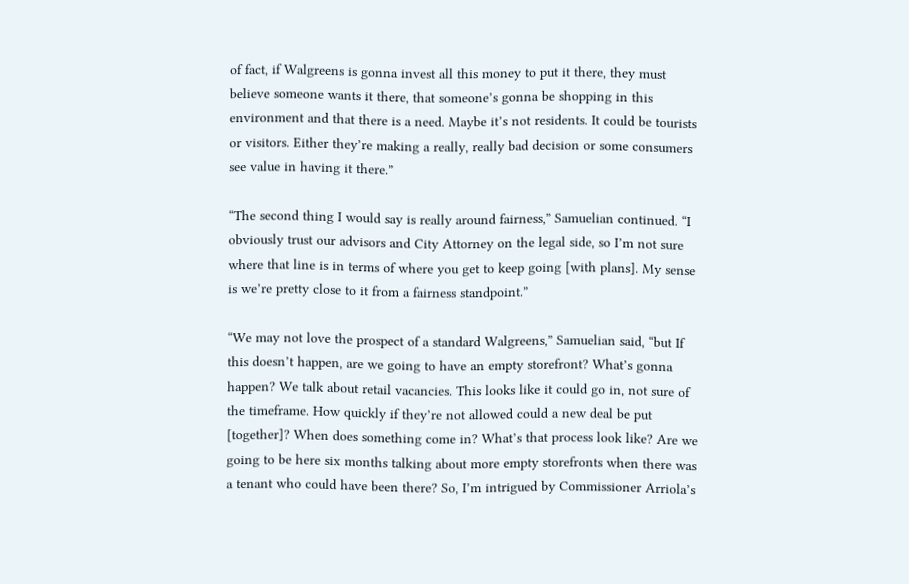of fact, if Walgreens is gonna invest all this money to put it there, they must believe someone wants it there, that someone’s gonna be shopping in this environment and that there is a need. Maybe it’s not residents. It could be tourists or visitors. Either they’re making a really, really bad decision or some consumers see value in having it there.”

“The second thing I would say is really around fairness,” Samuelian continued. “I obviously trust our advisors and City Attorney on the legal side, so I’m not sure where that line is in terms of where you get to keep going [with plans]. My sense is we’re pretty close to it from a fairness standpoint.”

“We may not love the prospect of a standard Walgreens,” Samuelian said, “but If this doesn’t happen, are we going to have an empty storefront? What’s gonna happen? We talk about retail vacancies. This looks like it could go in, not sure of the timeframe. How quickly if they’re not allowed could a new deal be put [together]? When does something come in? What’s that process look like? Are we going to be here six months talking about more empty storefronts when there was a tenant who could have been there? So, I’m intrigued by Commissioner Arriola’s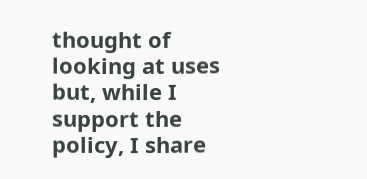thought of looking at uses but, while I support the policy, I share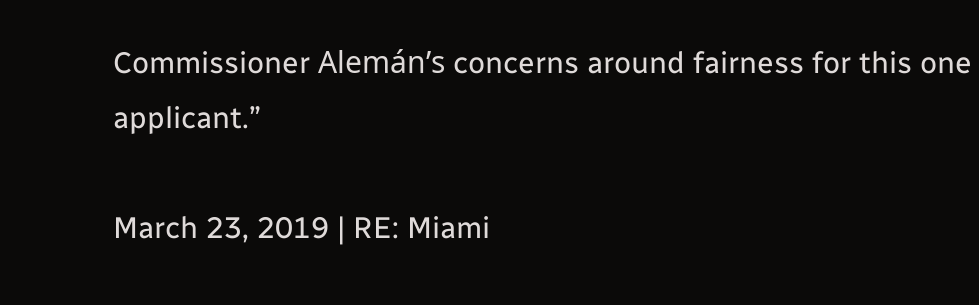Commissioner Alemán’s concerns around fairness for this one applicant.”

March 23, 2019 | RE: Miami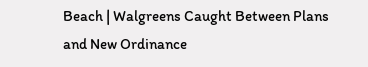Beach | Walgreens Caught Between Plans and New Ordinance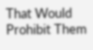That Would Prohibit Them